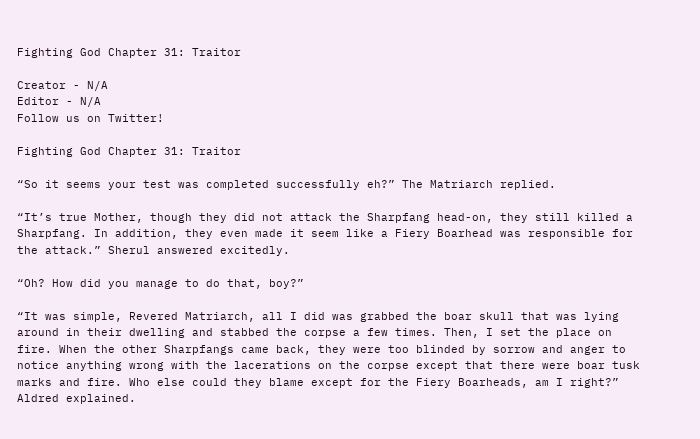Fighting God Chapter 31: Traitor

Creator - N/A
Editor - N/A
Follow us on Twitter!

Fighting God Chapter 31: Traitor

“So it seems your test was completed successfully eh?” The Matriarch replied.

“It’s true Mother, though they did not attack the Sharpfang head-on, they still killed a Sharpfang. In addition, they even made it seem like a Fiery Boarhead was responsible for the attack.” Sherul answered excitedly.

“Oh? How did you manage to do that, boy?”

“It was simple, Revered Matriarch, all I did was grabbed the boar skull that was lying around in their dwelling and stabbed the corpse a few times. Then, I set the place on fire. When the other Sharpfangs came back, they were too blinded by sorrow and anger to notice anything wrong with the lacerations on the corpse except that there were boar tusk marks and fire. Who else could they blame except for the Fiery Boarheads, am I right?”  Aldred explained.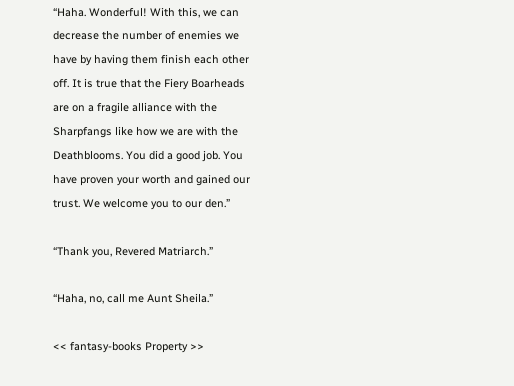“Haha. Wonderful! With this, we can decrease the number of enemies we have by having them finish each other off. It is true that the Fiery Boarheads are on a fragile alliance with the Sharpfangs like how we are with the Deathblooms. You did a good job. You have proven your worth and gained our trust. We welcome you to our den.”

“Thank you, Revered Matriarch.”

“Haha, no, call me Aunt Sheila.”

<< fantasy-books Property >>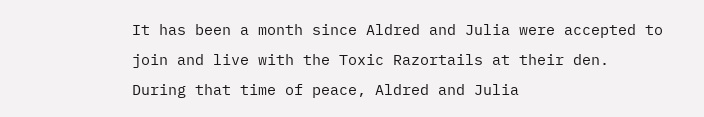It has been a month since Aldred and Julia were accepted to join and live with the Toxic Razortails at their den. During that time of peace, Aldred and Julia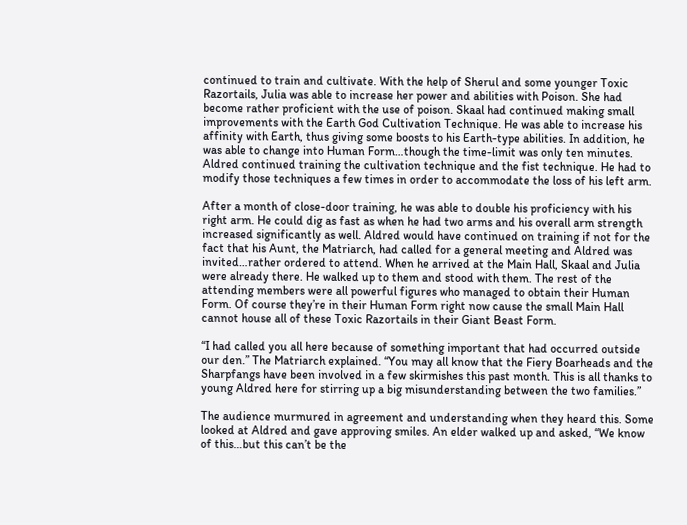continued to train and cultivate. With the help of Sherul and some younger Toxic Razortails, Julia was able to increase her power and abilities with Poison. She had become rather proficient with the use of poison. Skaal had continued making small improvements with the Earth God Cultivation Technique. He was able to increase his affinity with Earth, thus giving some boosts to his Earth-type abilities. In addition, he was able to change into Human Form…though the time-limit was only ten minutes. Aldred continued training the cultivation technique and the fist technique. He had to modify those techniques a few times in order to accommodate the loss of his left arm.

After a month of close-door training, he was able to double his proficiency with his right arm. He could dig as fast as when he had two arms and his overall arm strength increased significantly as well. Aldred would have continued on training if not for the fact that his Aunt, the Matriarch, had called for a general meeting and Aldred was invited…rather ordered to attend. When he arrived at the Main Hall, Skaal and Julia were already there. He walked up to them and stood with them. The rest of the attending members were all powerful figures who managed to obtain their Human Form. Of course they’re in their Human Form right now cause the small Main Hall cannot house all of these Toxic Razortails in their Giant Beast Form.

“I had called you all here because of something important that had occurred outside our den.” The Matriarch explained. “You may all know that the Fiery Boarheads and the Sharpfangs have been involved in a few skirmishes this past month. This is all thanks to young Aldred here for stirring up a big misunderstanding between the two families.”

The audience murmured in agreement and understanding when they heard this. Some looked at Aldred and gave approving smiles. An elder walked up and asked, “We know of this…but this can’t be the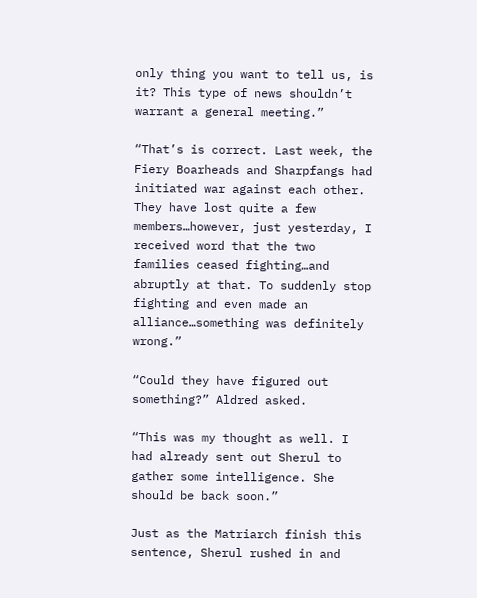only thing you want to tell us, is it? This type of news shouldn’t warrant a general meeting.”

“That’s is correct. Last week, the Fiery Boarheads and Sharpfangs had initiated war against each other. They have lost quite a few members…however, just yesterday, I received word that the two families ceased fighting…and abruptly at that. To suddenly stop fighting and even made an alliance…something was definitely wrong.”

“Could they have figured out something?” Aldred asked.

“This was my thought as well. I had already sent out Sherul to gather some intelligence. She should be back soon.”

Just as the Matriarch finish this sentence, Sherul rushed in and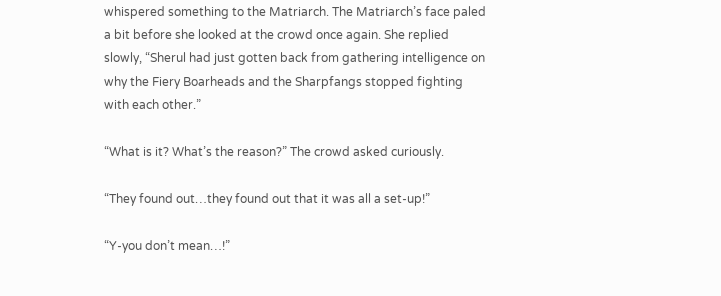whispered something to the Matriarch. The Matriarch’s face paled a bit before she looked at the crowd once again. She replied slowly, “Sherul had just gotten back from gathering intelligence on why the Fiery Boarheads and the Sharpfangs stopped fighting with each other.”

“What is it? What’s the reason?” The crowd asked curiously.

“They found out…they found out that it was all a set-up!”

“Y-you don’t mean…!”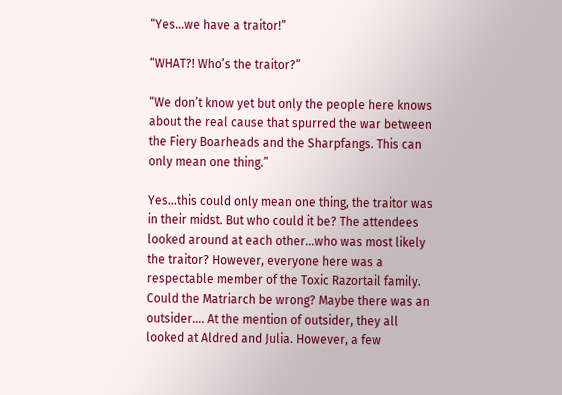“Yes…we have a traitor!”

“WHAT?! Who’s the traitor?”

“We don’t know yet but only the people here knows about the real cause that spurred the war between the Fiery Boarheads and the Sharpfangs. This can only mean one thing.”

Yes…this could only mean one thing, the traitor was in their midst. But who could it be? The attendees looked around at each other…who was most likely the traitor? However, everyone here was a respectable member of the Toxic Razortail family. Could the Matriarch be wrong? Maybe there was an outsider…. At the mention of outsider, they all looked at Aldred and Julia. However, a few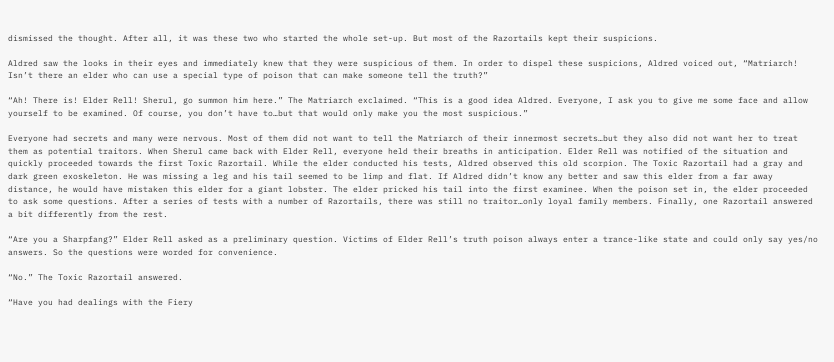dismissed the thought. After all, it was these two who started the whole set-up. But most of the Razortails kept their suspicions.

Aldred saw the looks in their eyes and immediately knew that they were suspicious of them. In order to dispel these suspicions, Aldred voiced out, “Matriarch! Isn’t there an elder who can use a special type of poison that can make someone tell the truth?”

“Ah! There is! Elder Rell! Sherul, go summon him here.” The Matriarch exclaimed. “This is a good idea Aldred. Everyone, I ask you to give me some face and allow yourself to be examined. Of course, you don’t have to…but that would only make you the most suspicious.”

Everyone had secrets and many were nervous. Most of them did not want to tell the Matriarch of their innermost secrets…but they also did not want her to treat them as potential traitors. When Sherul came back with Elder Rell, everyone held their breaths in anticipation. Elder Rell was notified of the situation and quickly proceeded towards the first Toxic Razortail. While the elder conducted his tests, Aldred observed this old scorpion. The Toxic Razortail had a gray and dark green exoskeleton. He was missing a leg and his tail seemed to be limp and flat. If Aldred didn’t know any better and saw this elder from a far away distance, he would have mistaken this elder for a giant lobster. The elder pricked his tail into the first examinee. When the poison set in, the elder proceeded to ask some questions. After a series of tests with a number of Razortails, there was still no traitor…only loyal family members. Finally, one Razortail answered a bit differently from the rest.

“Are you a Sharpfang?” Elder Rell asked as a preliminary question. Victims of Elder Rell’s truth poison always enter a trance-like state and could only say yes/no answers. So the questions were worded for convenience.

“No.” The Toxic Razortail answered.

“Have you had dealings with the Fiery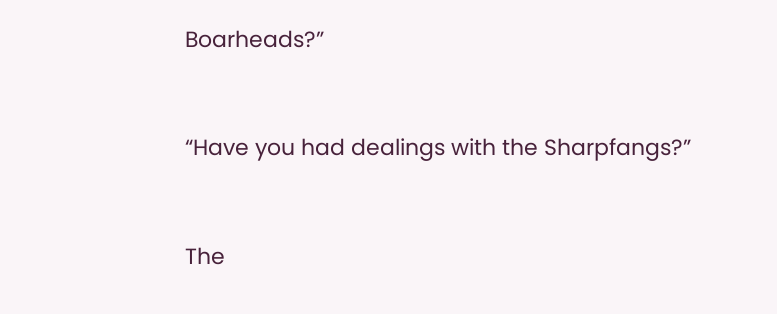Boarheads?”


“Have you had dealings with the Sharpfangs?”


The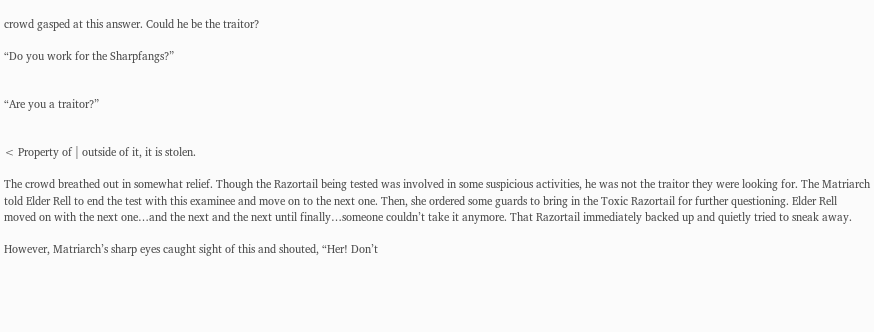crowd gasped at this answer. Could he be the traitor?

“Do you work for the Sharpfangs?”


“Are you a traitor?”


< Property of | outside of it, it is stolen.

The crowd breathed out in somewhat relief. Though the Razortail being tested was involved in some suspicious activities, he was not the traitor they were looking for. The Matriarch told Elder Rell to end the test with this examinee and move on to the next one. Then, she ordered some guards to bring in the Toxic Razortail for further questioning. Elder Rell moved on with the next one…and the next and the next until finally…someone couldn’t take it anymore. That Razortail immediately backed up and quietly tried to sneak away.

However, Matriarch’s sharp eyes caught sight of this and shouted, “Her! Don’t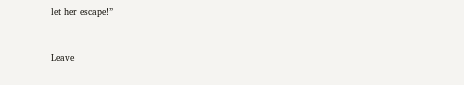let her escape!”


Leave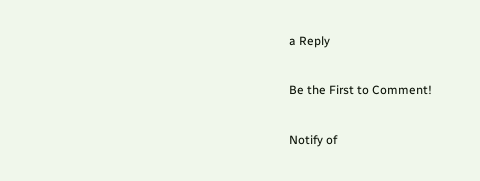a Reply

Be the First to Comment!

Notify of